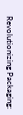Revolutionizing Packaging: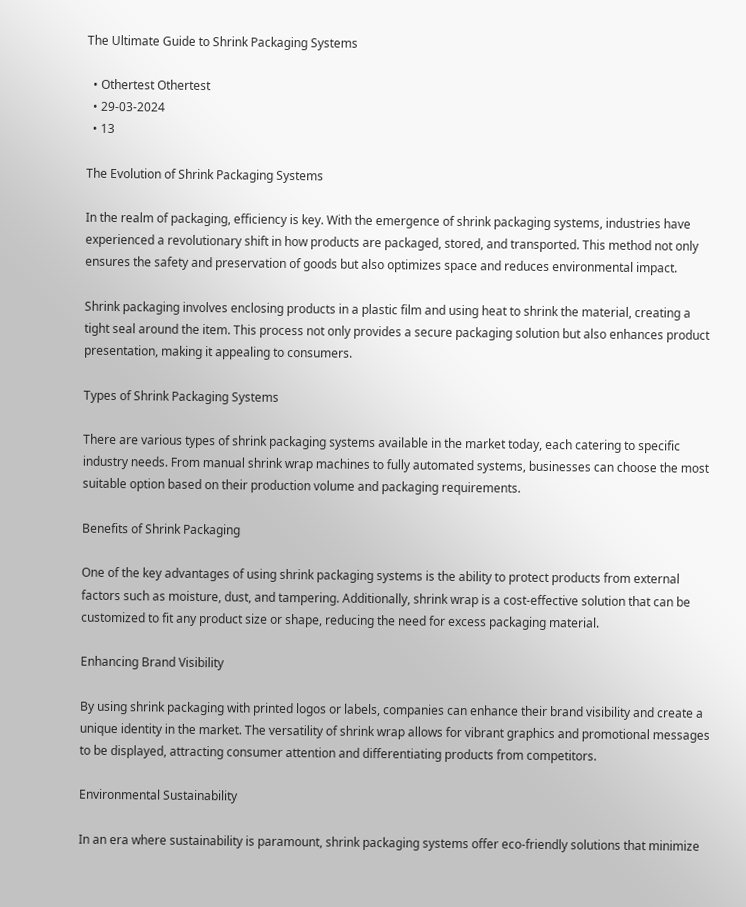The Ultimate Guide to Shrink Packaging Systems

  • Othertest Othertest
  • 29-03-2024
  • 13

The Evolution of Shrink Packaging Systems

In the realm of packaging, efficiency is key. With the emergence of shrink packaging systems, industries have experienced a revolutionary shift in how products are packaged, stored, and transported. This method not only ensures the safety and preservation of goods but also optimizes space and reduces environmental impact.

Shrink packaging involves enclosing products in a plastic film and using heat to shrink the material, creating a tight seal around the item. This process not only provides a secure packaging solution but also enhances product presentation, making it appealing to consumers.

Types of Shrink Packaging Systems

There are various types of shrink packaging systems available in the market today, each catering to specific industry needs. From manual shrink wrap machines to fully automated systems, businesses can choose the most suitable option based on their production volume and packaging requirements.

Benefits of Shrink Packaging

One of the key advantages of using shrink packaging systems is the ability to protect products from external factors such as moisture, dust, and tampering. Additionally, shrink wrap is a cost-effective solution that can be customized to fit any product size or shape, reducing the need for excess packaging material.

Enhancing Brand Visibility

By using shrink packaging with printed logos or labels, companies can enhance their brand visibility and create a unique identity in the market. The versatility of shrink wrap allows for vibrant graphics and promotional messages to be displayed, attracting consumer attention and differentiating products from competitors.

Environmental Sustainability

In an era where sustainability is paramount, shrink packaging systems offer eco-friendly solutions that minimize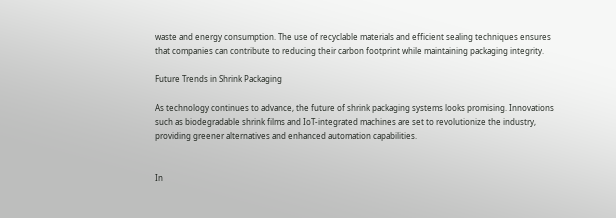waste and energy consumption. The use of recyclable materials and efficient sealing techniques ensures that companies can contribute to reducing their carbon footprint while maintaining packaging integrity.

Future Trends in Shrink Packaging

As technology continues to advance, the future of shrink packaging systems looks promising. Innovations such as biodegradable shrink films and IoT-integrated machines are set to revolutionize the industry, providing greener alternatives and enhanced automation capabilities.


In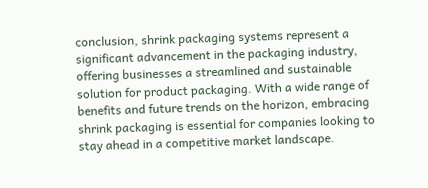conclusion, shrink packaging systems represent a significant advancement in the packaging industry, offering businesses a streamlined and sustainable solution for product packaging. With a wide range of benefits and future trends on the horizon, embracing shrink packaging is essential for companies looking to stay ahead in a competitive market landscape.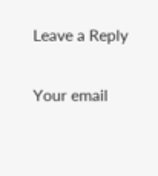Leave a Reply

Your email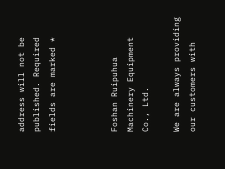address will not be published. Required fields are marked *



Foshan Ruipuhua Machinery Equipment Co., Ltd.

We are always providing our customers with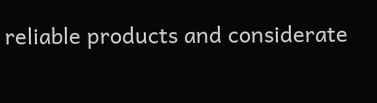reliable products and considerate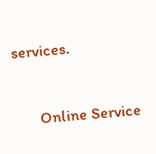services.


      Online Service